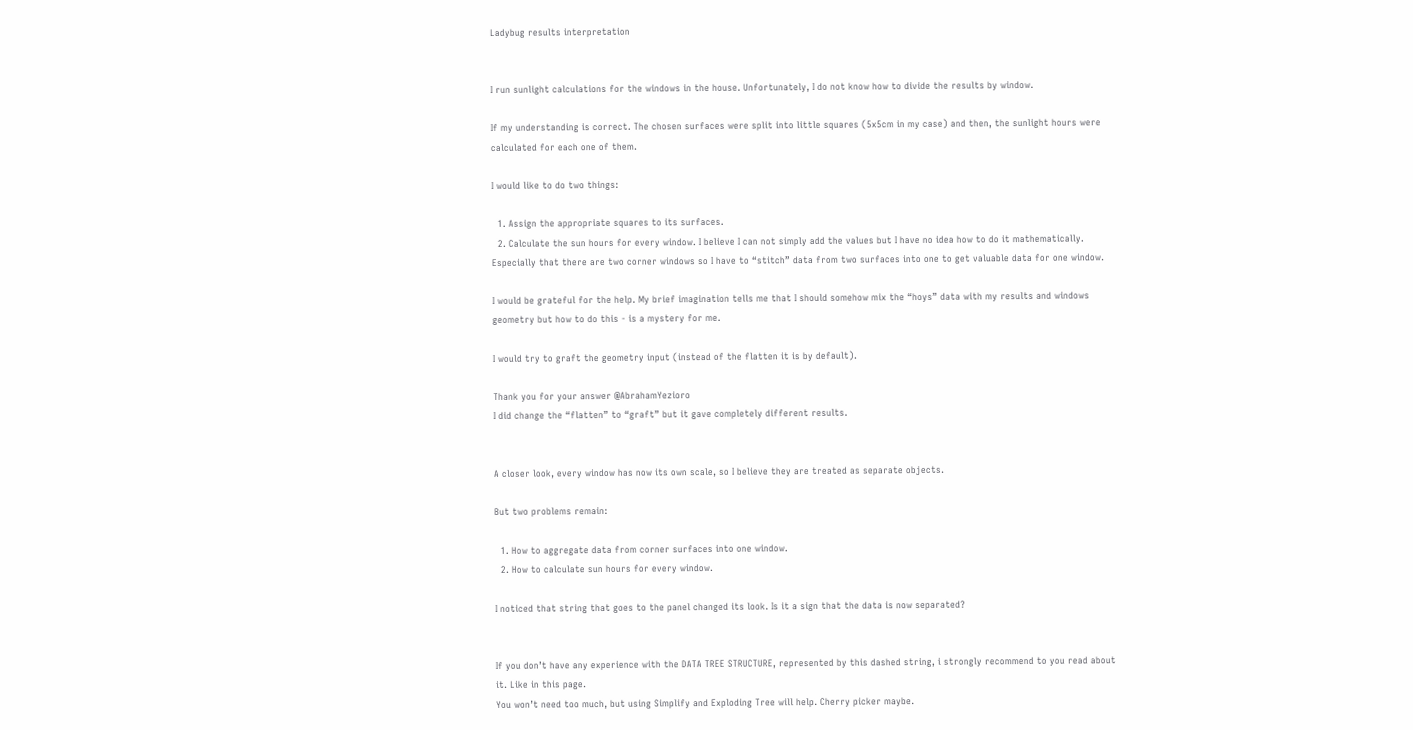Ladybug results interpretation


I run sunlight calculations for the windows in the house. Unfortunately, I do not know how to divide the results by window.

If my understanding is correct. The chosen surfaces were split into little squares (5x5cm in my case) and then, the sunlight hours were calculated for each one of them.

I would like to do two things:

  1. Assign the appropriate squares to its surfaces.
  2. Calculate the sun hours for every window. I believe I can not simply add the values but I have no idea how to do it mathematically. Especially that there are two corner windows so I have to “stitch” data from two surfaces into one to get valuable data for one window.

I would be grateful for the help. My brief imagination tells me that I should somehow mix the “hoys” data with my results and windows geometry but how to do this - is a mystery for me.

I would try to graft the geometry input (instead of the flatten it is by default).

Thank you for your answer @AbrahamYezioro
I did change the “flatten” to “graft” but it gave completely different results.


A closer look, every window has now its own scale, so I believe they are treated as separate objects.

But two problems remain:

  1. How to aggregate data from corner surfaces into one window.
  2. How to calculate sun hours for every window.

I noticed that string that goes to the panel changed its look. Is it a sign that the data is now separated?


If you don’t have any experience with the DATA TREE STRUCTURE, represented by this dashed string, i strongly recommend to you read about it. Like in this page.
You won’t need too much, but using Simplify and Exploding Tree will help. Cherry picker maybe.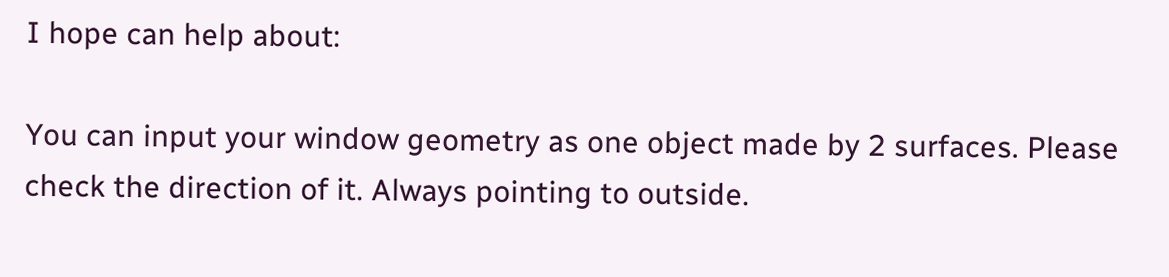I hope can help about:

You can input your window geometry as one object made by 2 surfaces. Please check the direction of it. Always pointing to outside.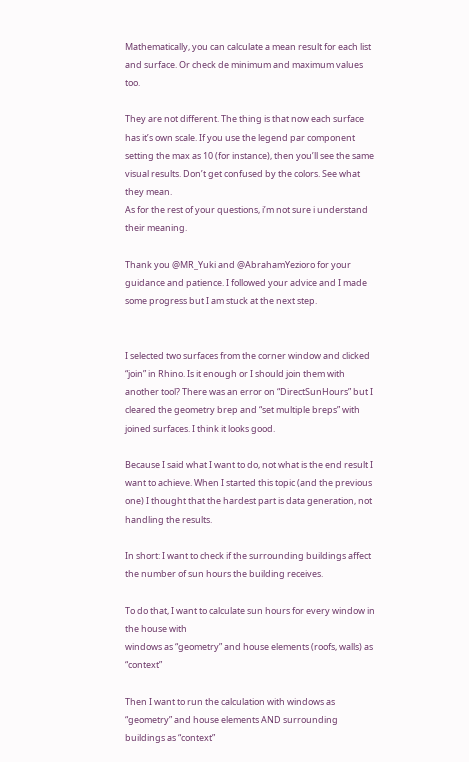Mathematically, you can calculate a mean result for each list and surface. Or check de minimum and maximum values too.

They are not different. The thing is that now each surface has it’s own scale. If you use the legend par component setting the max as 10 (for instance), then you’ll see the same visual results. Don’t get confused by the colors. See what they mean.
As for the rest of your questions, i’m not sure i understand their meaning.

Thank you @MR_Yuki and @AbrahamYezioro for your guidance and patience. I followed your advice and I made some progress but I am stuck at the next step.


I selected two surfaces from the corner window and clicked “join” in Rhino. Is it enough or I should join them with another tool? There was an error on “DirectSunHours” but I cleared the geometry brep and “set multiple breps” with joined surfaces. I think it looks good.

Because I said what I want to do, not what is the end result I want to achieve. When I started this topic (and the previous one) I thought that the hardest part is data generation, not handling the results.

In short: I want to check if the surrounding buildings affect the number of sun hours the building receives.

To do that, I want to calculate sun hours for every window in the house with
windows as “geometry” and house elements (roofs, walls) as “context”

Then I want to run the calculation with windows as “geometry” and house elements AND surrounding buildings as “context”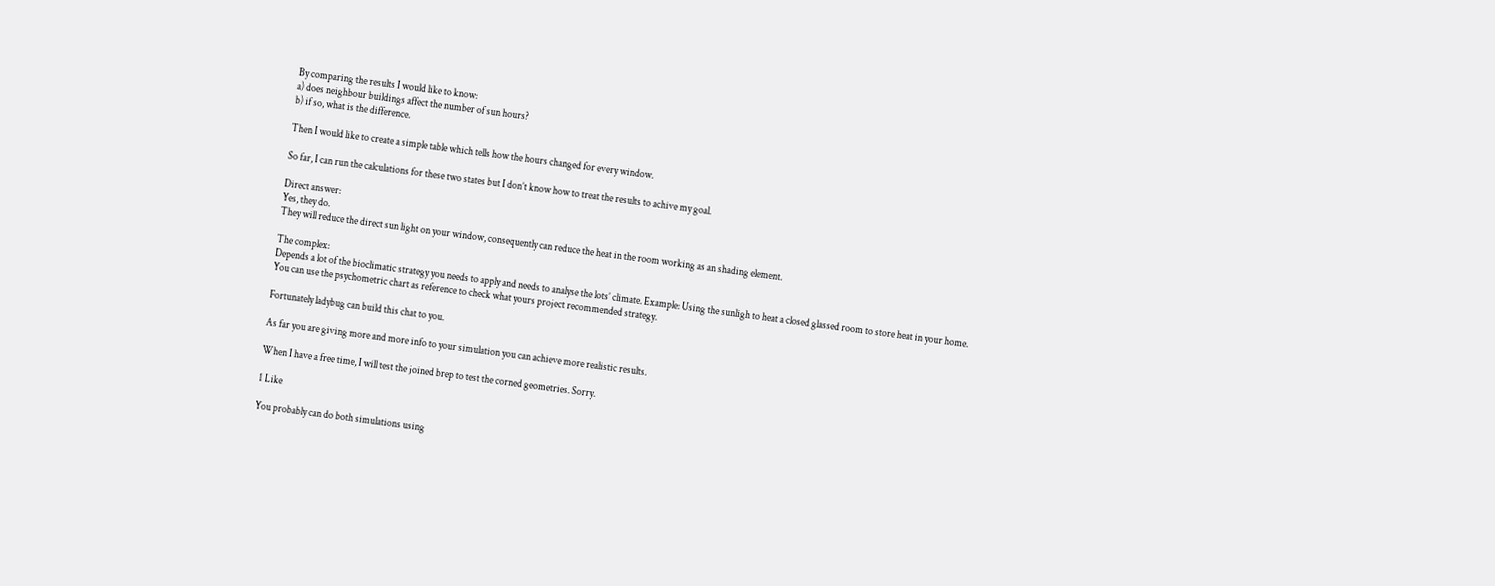By comparing the results I would like to know:
a) does neighbour buildings affect the number of sun hours?
b) if so, what is the difference.

Then I would like to create a simple table which tells how the hours changed for every window.

So far, I can run the calculations for these two states but I don’t know how to treat the results to achive my goal.

Direct answer:
Yes, they do.
They will reduce the direct sun light on your window, consequently can reduce the heat in the room working as an shading element.

The complex:
Depends a lot of the bioclimatic strategy you needs to apply and needs to analyse the lots’ climate. Example: Using the sunligh to heat a closed glassed room to store heat in your home.
You can use the psychometric chart as reference to check what yours project recommended strategy.

Fortunately ladybug can build this chat to you.

As far you are giving more and more info to your simulation you can achieve more realistic results.

When I have a free time, I will test the joined brep to test the corned geometries. Sorry.

1 Like

You probably can do both simulations using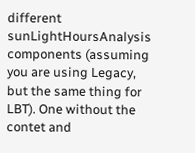different sunLightHoursAnalysis components (assuming you are using Legacy, but the same thing for LBT). One without the contet and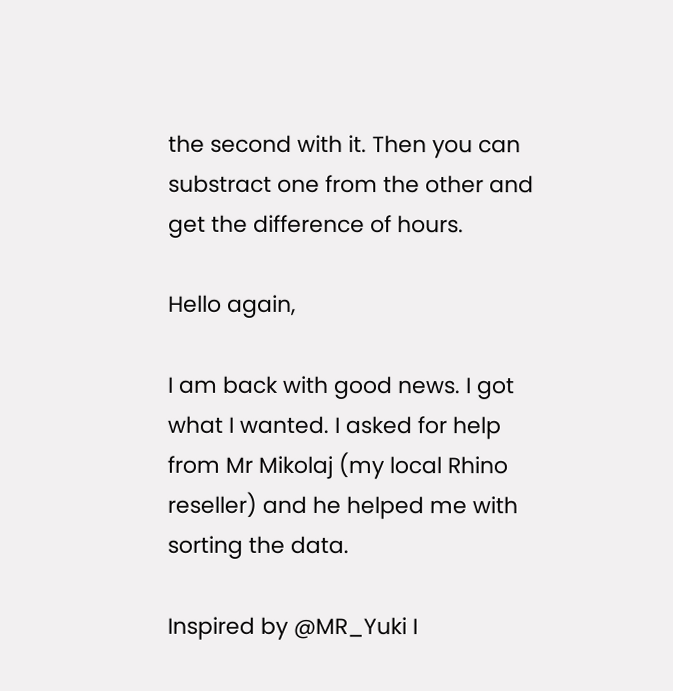the second with it. Then you can substract one from the other and get the difference of hours.

Hello again,

I am back with good news. I got what I wanted. I asked for help from Mr Mikolaj (my local Rhino reseller) and he helped me with sorting the data.

Inspired by @MR_Yuki I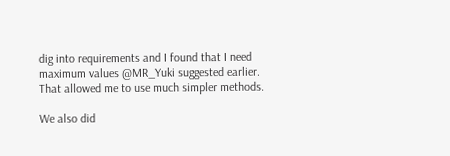dig into requirements and I found that I need maximum values @MR_Yuki suggested earlier. That allowed me to use much simpler methods.

We also did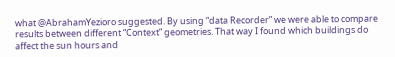what @AbrahamYezioro suggested. By using “data Recorder” we were able to compare results between different “Context” geometries. That way I found which buildings do affect the sun hours and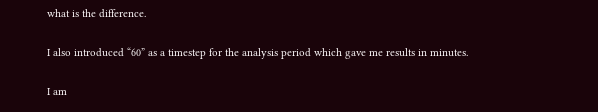what is the difference.

I also introduced “60” as a timestep for the analysis period which gave me results in minutes.

I am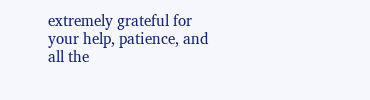extremely grateful for your help, patience, and all the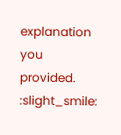explanation you provided. :slight_smile: